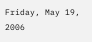Friday, May 19, 2006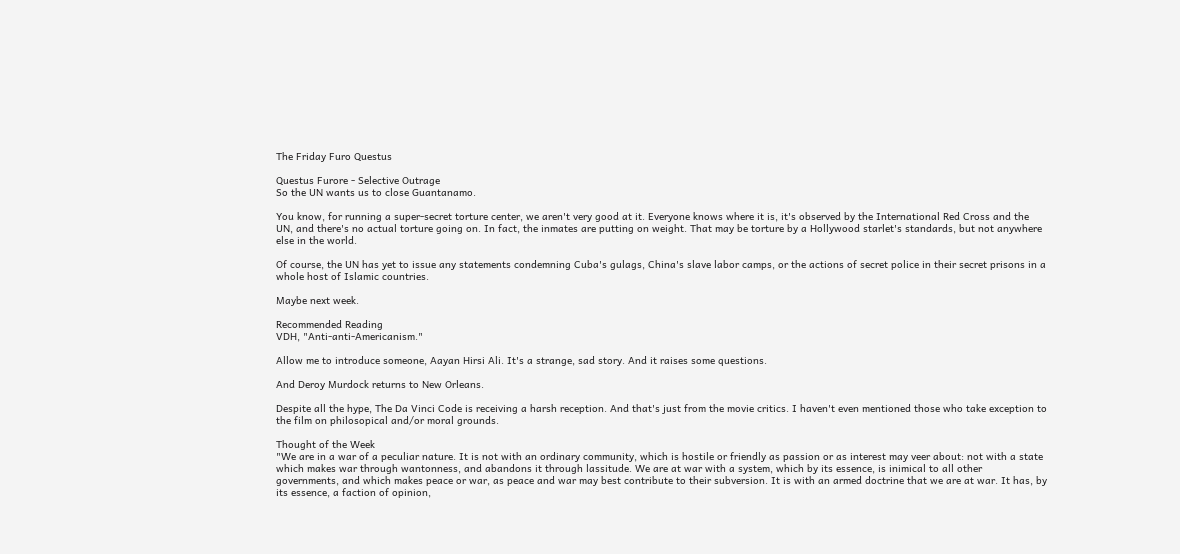The Friday Furo Questus

Questus Furore - Selective Outrage
So the UN wants us to close Guantanamo.

You know, for running a super-secret torture center, we aren't very good at it. Everyone knows where it is, it's observed by the International Red Cross and the UN, and there's no actual torture going on. In fact, the inmates are putting on weight. That may be torture by a Hollywood starlet's standards, but not anywhere else in the world.

Of course, the UN has yet to issue any statements condemning Cuba's gulags, China's slave labor camps, or the actions of secret police in their secret prisons in a whole host of Islamic countries.

Maybe next week.

Recommended Reading
VDH, "Anti-anti-Americanism."

Allow me to introduce someone, Aayan Hirsi Ali. It's a strange, sad story. And it raises some questions.

And Deroy Murdock returns to New Orleans.

Despite all the hype, The Da Vinci Code is receiving a harsh reception. And that's just from the movie critics. I haven't even mentioned those who take exception to the film on philosopical and/or moral grounds.

Thought of the Week
"We are in a war of a peculiar nature. It is not with an ordinary community, which is hostile or friendly as passion or as interest may veer about: not with a state which makes war through wantonness, and abandons it through lassitude. We are at war with a system, which by its essence, is inimical to all other governments, and which makes peace or war, as peace and war may best contribute to their subversion. It is with an armed doctrine that we are at war. It has, by its essence, a faction of opinion,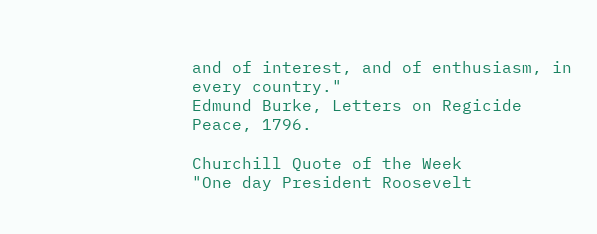and of interest, and of enthusiasm, in every country."
Edmund Burke, Letters on Regicide Peace, 1796.

Churchill Quote of the Week
"One day President Roosevelt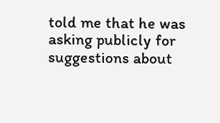told me that he was asking publicly for suggestions about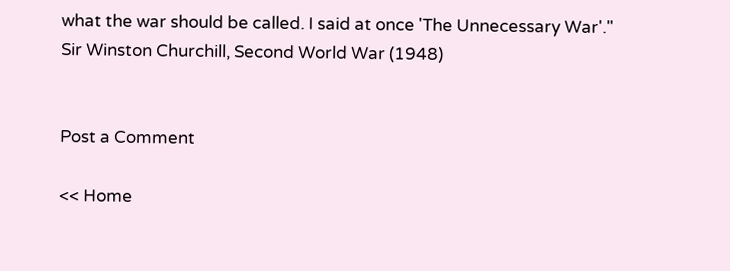what the war should be called. I said at once 'The Unnecessary War'."
Sir Winston Churchill, Second World War (1948)


Post a Comment

<< Home